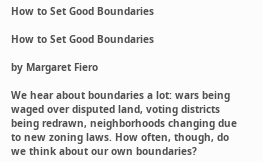How to Set Good Boundaries

How to Set Good Boundaries

by Margaret Fiero

We hear about boundaries a lot: wars being waged over disputed land, voting districts being redrawn, neighborhoods changing due to new zoning laws. How often, though, do we think about our own boundaries?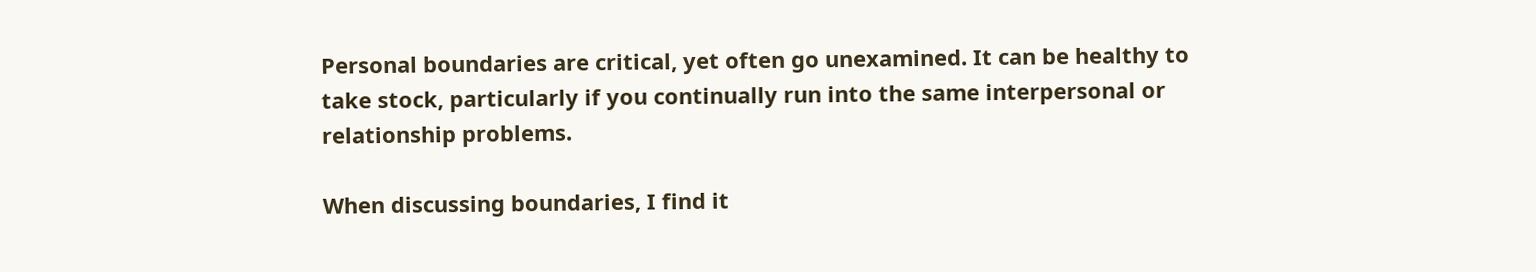Personal boundaries are critical, yet often go unexamined. It can be healthy to take stock, particularly if you continually run into the same interpersonal or relationship problems.

When discussing boundaries, I find it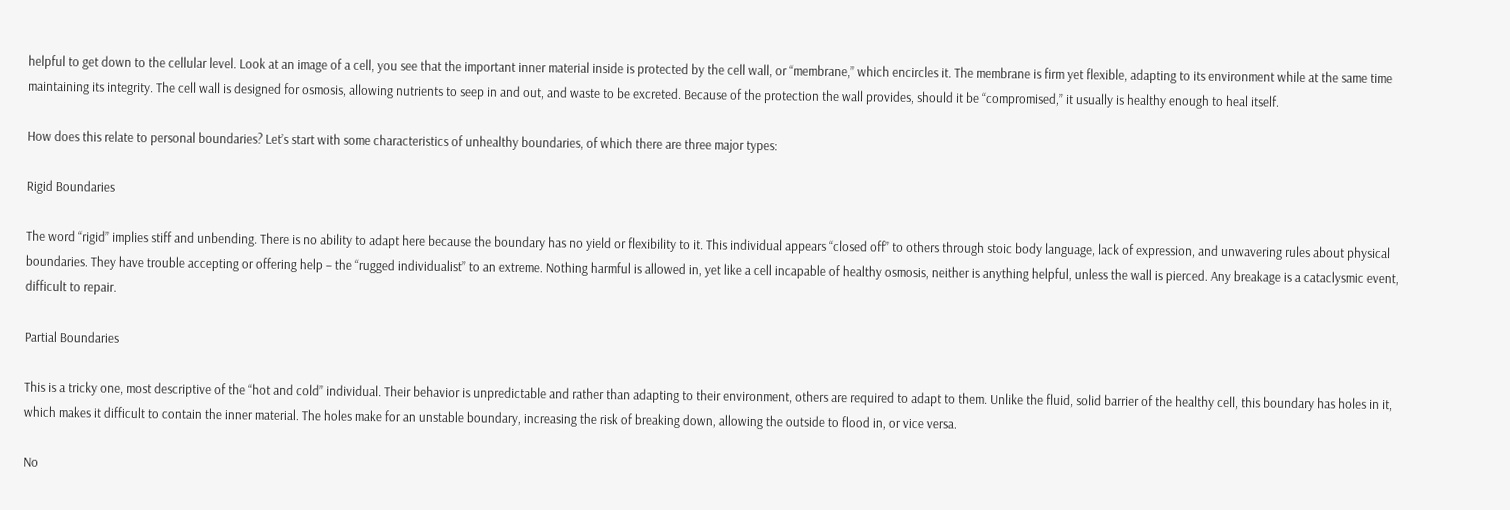helpful to get down to the cellular level. Look at an image of a cell, you see that the important inner material inside is protected by the cell wall, or “membrane,” which encircles it. The membrane is firm yet flexible, adapting to its environment while at the same time maintaining its integrity. The cell wall is designed for osmosis, allowing nutrients to seep in and out, and waste to be excreted. Because of the protection the wall provides, should it be “compromised,” it usually is healthy enough to heal itself.

How does this relate to personal boundaries? Let’s start with some characteristics of unhealthy boundaries, of which there are three major types:

Rigid Boundaries

The word “rigid” implies stiff and unbending. There is no ability to adapt here because the boundary has no yield or flexibility to it. This individual appears “closed off” to others through stoic body language, lack of expression, and unwavering rules about physical boundaries. They have trouble accepting or offering help – the “rugged individualist” to an extreme. Nothing harmful is allowed in, yet like a cell incapable of healthy osmosis, neither is anything helpful, unless the wall is pierced. Any breakage is a cataclysmic event, difficult to repair.

Partial Boundaries

This is a tricky one, most descriptive of the “hot and cold” individual. Their behavior is unpredictable and rather than adapting to their environment, others are required to adapt to them. Unlike the fluid, solid barrier of the healthy cell, this boundary has holes in it, which makes it difficult to contain the inner material. The holes make for an unstable boundary, increasing the risk of breaking down, allowing the outside to flood in, or vice versa.

No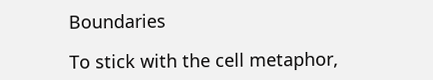Boundaries

To stick with the cell metaphor,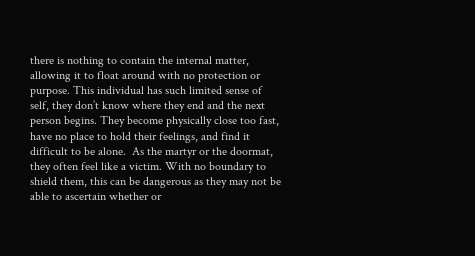there is nothing to contain the internal matter, allowing it to float around with no protection or purpose. This individual has such limited sense of self, they don’t know where they end and the next person begins. They become physically close too fast, have no place to hold their feelings, and find it difficult to be alone.  As the martyr or the doormat, they often feel like a victim. With no boundary to shield them, this can be dangerous as they may not be able to ascertain whether or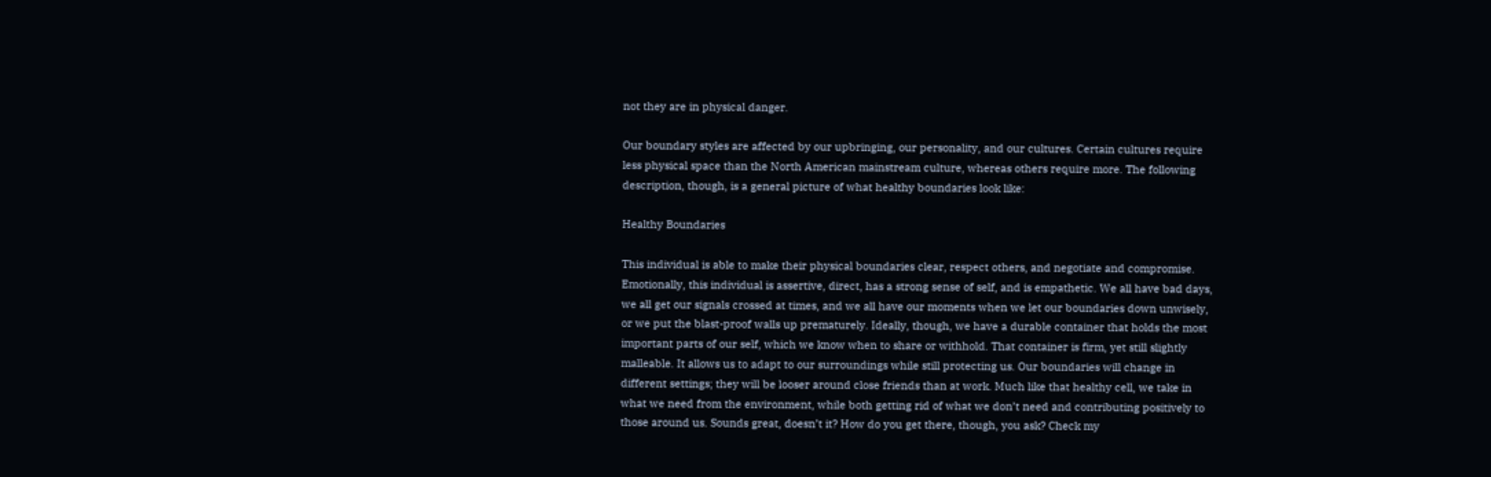not they are in physical danger.

Our boundary styles are affected by our upbringing, our personality, and our cultures. Certain cultures require less physical space than the North American mainstream culture, whereas others require more. The following description, though, is a general picture of what healthy boundaries look like:

Healthy Boundaries

This individual is able to make their physical boundaries clear, respect others, and negotiate and compromise. Emotionally, this individual is assertive, direct, has a strong sense of self, and is empathetic. We all have bad days, we all get our signals crossed at times, and we all have our moments when we let our boundaries down unwisely, or we put the blast-proof walls up prematurely. Ideally, though, we have a durable container that holds the most important parts of our self, which we know when to share or withhold. That container is firm, yet still slightly malleable. It allows us to adapt to our surroundings while still protecting us. Our boundaries will change in different settings; they will be looser around close friends than at work. Much like that healthy cell, we take in what we need from the environment, while both getting rid of what we don’t need and contributing positively to those around us. Sounds great, doesn’t it? How do you get there, though, you ask? Check my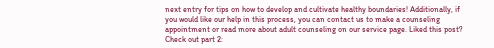next entry for tips on how to develop and cultivate healthy boundaries! Additionally, if you would like our help in this process, you can contact us to make a counseling appointment or read more about adult counseling on our service page. Liked this post? Check out part 2: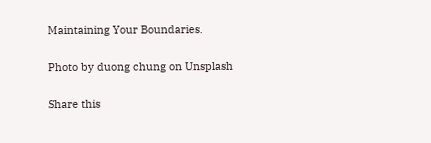Maintaining Your Boundaries.

Photo by duong chung on Unsplash

Share this